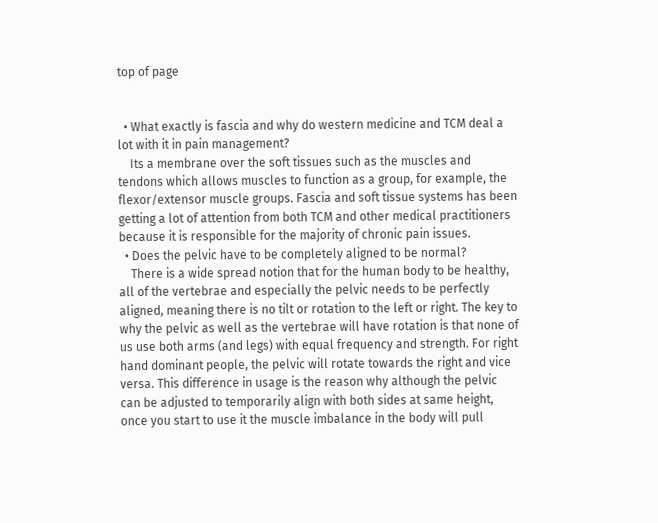top of page


  • What exactly is fascia and why do western medicine and TCM deal a lot with it in pain management?
    Its a membrane over the soft tissues such as the muscles and tendons which allows muscles to function as a group, for example, the flexor/extensor muscle groups. Fascia and soft tissue systems has been getting a lot of attention from both TCM and other medical practitioners because it is responsible for the majority of chronic pain issues.
  • Does the pelvic have to be completely aligned to be normal?
    There is a wide spread notion that for the human body to be healthy, all of the vertebrae and especially the pelvic needs to be perfectly aligned, meaning there is no tilt or rotation to the left or right. The key to why the pelvic as well as the vertebrae will have rotation is that none of us use both arms (and legs) with equal frequency and strength. For right hand dominant people, the pelvic will rotate towards the right and vice versa. This difference in usage is the reason why although the pelvic can be adjusted to temporarily align with both sides at same height, once you start to use it the muscle imbalance in the body will pull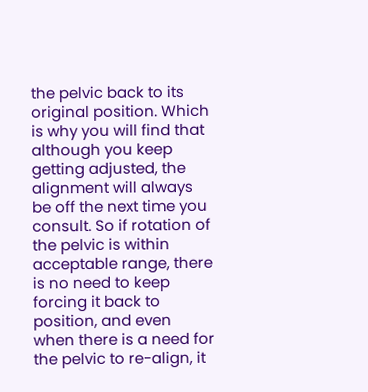the pelvic back to its original position. Which is why you will find that although you keep getting adjusted, the alignment will always be off the next time you consult. So if rotation of the pelvic is within acceptable range, there is no need to keep forcing it back to position, and even when there is a need for the pelvic to re-align, it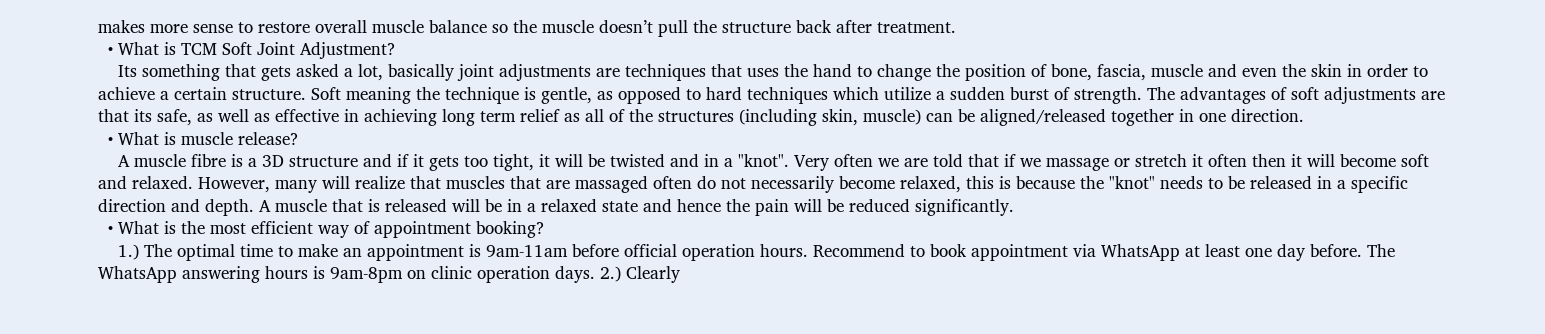makes more sense to restore overall muscle balance so the muscle doesn’t pull the structure back after treatment.
  • What is TCM Soft Joint Adjustment?
    Its something that gets asked a lot, basically joint adjustments are techniques that uses the hand to change the position of bone, fascia, muscle and even the skin in order to achieve a certain structure. Soft meaning the technique is gentle, as opposed to hard techniques which utilize a sudden burst of strength. The advantages of soft adjustments are that its safe, as well as effective in achieving long term relief as all of the structures (including skin, muscle) can be aligned/released together in one direction.
  • What is muscle release?
    A muscle fibre is a 3D structure and if it gets too tight, it will be twisted and in a "knot". Very often we are told that if we massage or stretch it often then it will become soft and relaxed. However, many will realize that muscles that are massaged often do not necessarily become relaxed, this is because the "knot" needs to be released in a specific direction and depth. A muscle that is released will be in a relaxed state and hence the pain will be reduced significantly.
  • What is the most efficient way of appointment booking?
    1.) The optimal time to make an appointment is 9am-11am before official operation hours. Recommend to book appointment via WhatsApp at least one day before. The WhatsApp answering hours is 9am-8pm on clinic operation days. 2.) Clearly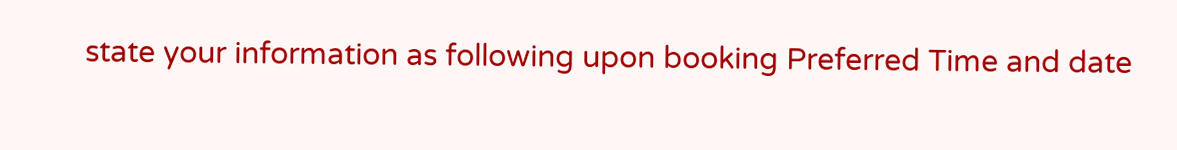state your information as following upon booking Preferred Time and date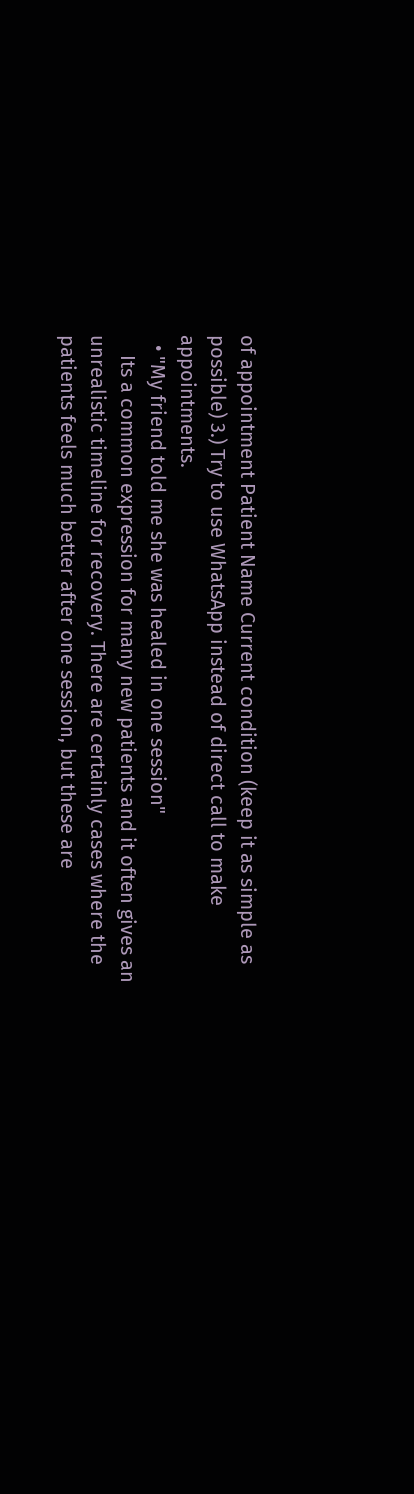of appointment Patient Name Current condition (keep it as simple as possible) 3.) Try to use WhatsApp instead of direct call to make appointments.
  • "My friend told me she was healed in one session"
    Its a common expression for many new patients and it often gives an unrealistic timeline for recovery. There are certainly cases where the patients feels much better after one session, but these are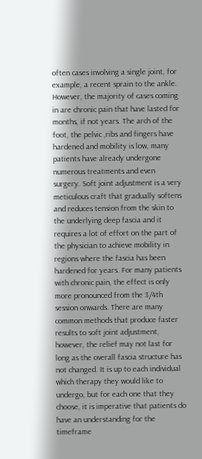often cases involving a single joint, for example, a recent sprain to the ankle. However, the majority of cases coming in are chronic pain that have lasted for months, if not years. The arch of the foot, the pelvic ,ribs and fingers have hardened and mobility is low, many patients have already undergone numerous treatments and even surgery. Soft joint adjustment is a very meticulous craft that gradually softens and reduces tension from the skin to the underlying deep fascia and it requires a lot of effort on the part of the physician to achieve mobility in regions where the fascia has been hardened for years. For many patients with chronic pain, the effect is only more pronounced from the 3/4th session onwards. There are many common methods that produce faster results to soft joint adjustment, however, the relief may not last for long as the overall fascia structure has not changed. It is up to each individual which therapy they would like to undergo, but for each one that they choose, it is imperative that patients do have an understanding for the timeframe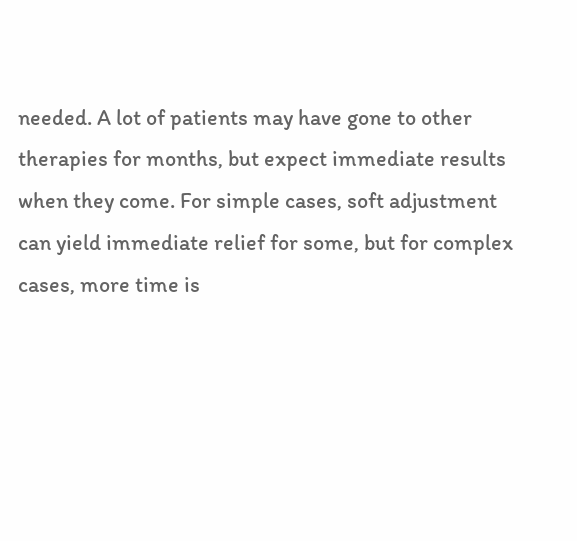needed. A lot of patients may have gone to other therapies for months, but expect immediate results when they come. For simple cases, soft adjustment can yield immediate relief for some, but for complex cases, more time is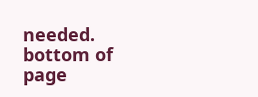needed.
bottom of page